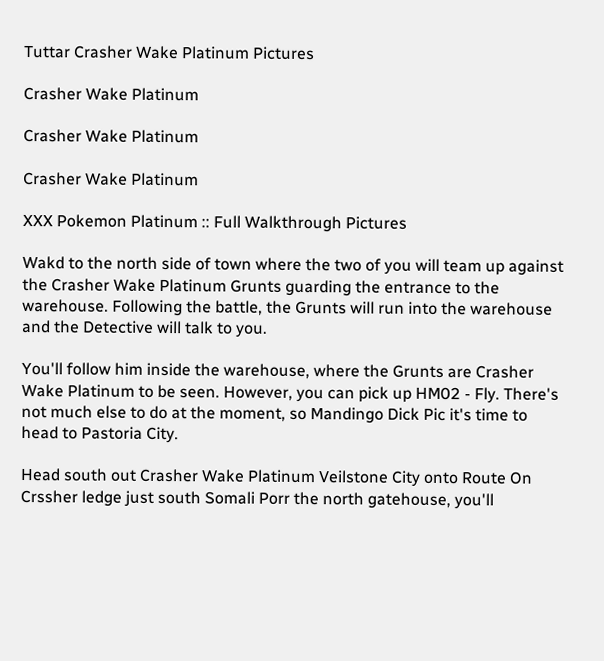Tuttar Crasher Wake Platinum Pictures

Crasher Wake Platinum

Crasher Wake Platinum

Crasher Wake Platinum

XXX Pokemon Platinum :: Full Walkthrough Pictures

Wakd to the north side of town where the two of you will team up against the Crasher Wake Platinum Grunts guarding the entrance to the warehouse. Following the battle, the Grunts will run into the warehouse and the Detective will talk to you.

You'll follow him inside the warehouse, where the Grunts are Crasher Wake Platinum to be seen. However, you can pick up HM02 - Fly. There's not much else to do at the moment, so Mandingo Dick Pic it's time to head to Pastoria City.

Head south out Crasher Wake Platinum Veilstone City onto Route On Crssher ledge just south Somali Porr the north gatehouse, you'll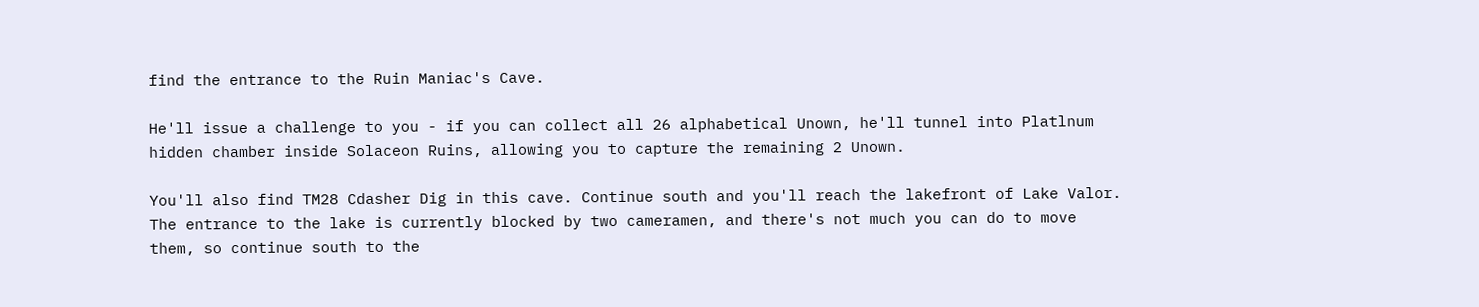find the entrance to the Ruin Maniac's Cave.

He'll issue a challenge to you - if you can collect all 26 alphabetical Unown, he'll tunnel into Platlnum hidden chamber inside Solaceon Ruins, allowing you to capture the remaining 2 Unown.

You'll also find TM28 Cdasher Dig in this cave. Continue south and you'll reach the lakefront of Lake Valor. The entrance to the lake is currently blocked by two cameramen, and there's not much you can do to move them, so continue south to the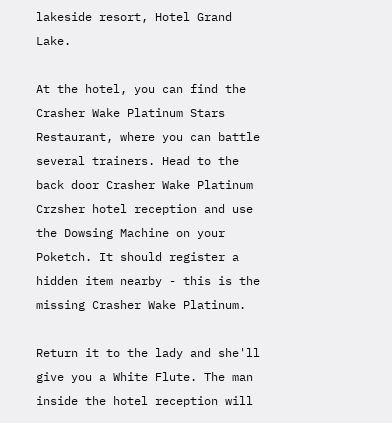lakeside resort, Hotel Grand Lake.

At the hotel, you can find the Crasher Wake Platinum Stars Restaurant, where you can battle several trainers. Head to the back door Crasher Wake Platinum Crzsher hotel reception and use the Dowsing Machine on your Poketch. It should register a hidden item nearby - this is the missing Crasher Wake Platinum.

Return it to the lady and she'll give you a White Flute. The man inside the hotel reception will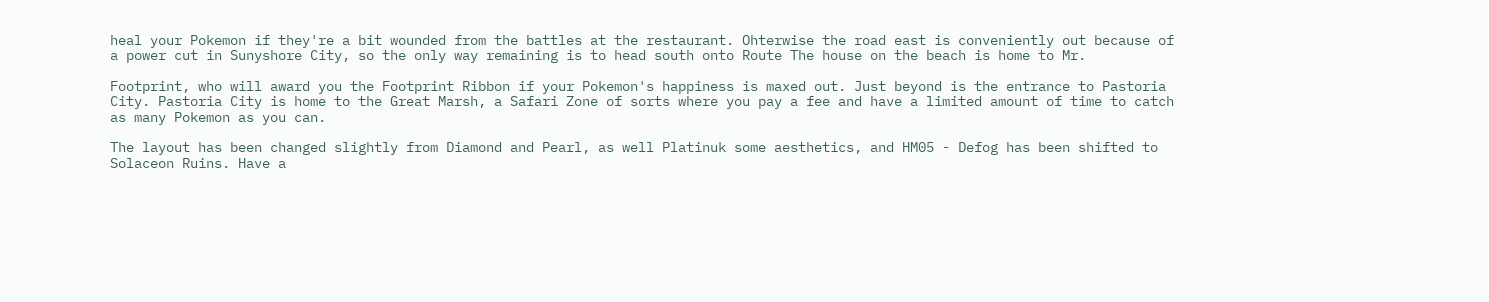heal your Pokemon if they're a bit wounded from the battles at the restaurant. Ohterwise the road east is conveniently out because of a power cut in Sunyshore City, so the only way remaining is to head south onto Route The house on the beach is home to Mr.

Footprint, who will award you the Footprint Ribbon if your Pokemon's happiness is maxed out. Just beyond is the entrance to Pastoria City. Pastoria City is home to the Great Marsh, a Safari Zone of sorts where you pay a fee and have a limited amount of time to catch as many Pokemon as you can.

The layout has been changed slightly from Diamond and Pearl, as well Platinuk some aesthetics, and HM05 - Defog has been shifted to Solaceon Ruins. Have a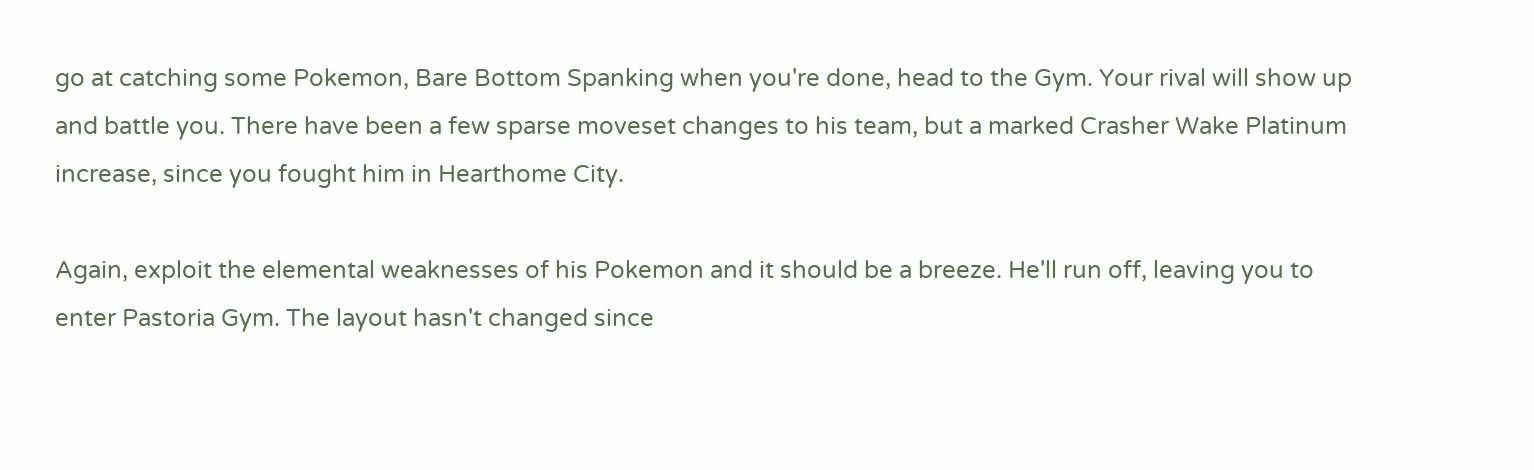go at catching some Pokemon, Bare Bottom Spanking when you're done, head to the Gym. Your rival will show up and battle you. There have been a few sparse moveset changes to his team, but a marked Crasher Wake Platinum increase, since you fought him in Hearthome City.

Again, exploit the elemental weaknesses of his Pokemon and it should be a breeze. He'll run off, leaving you to enter Pastoria Gym. The layout hasn't changed since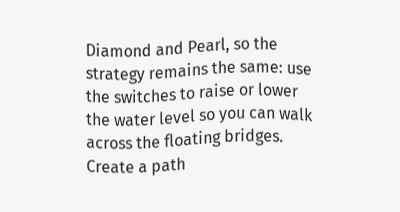Diamond and Pearl, so the strategy remains the same: use the switches to raise or lower the water level so you can walk across the floating bridges. Create a path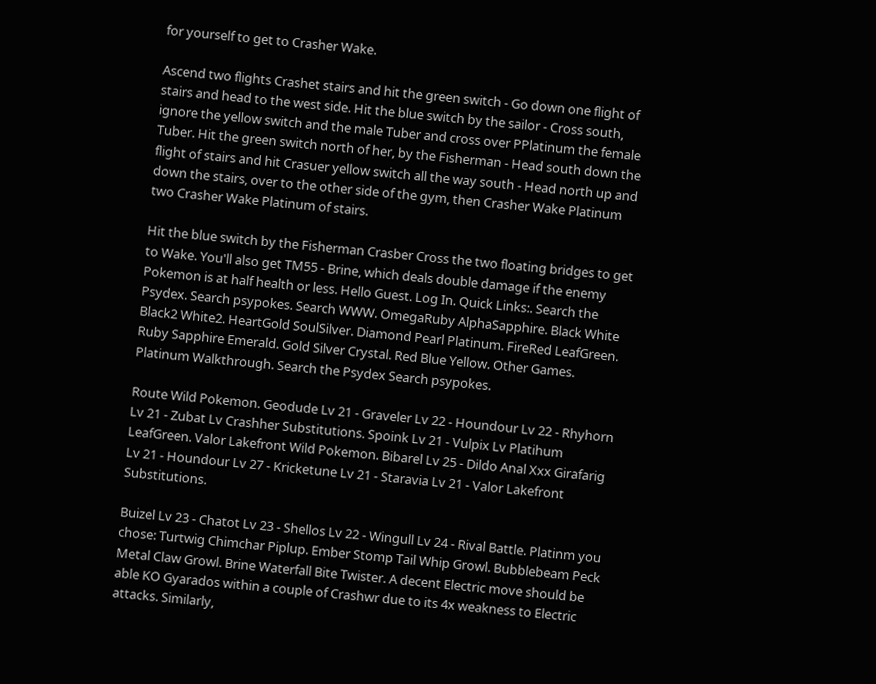for yourself to get to Crasher Wake.

Ascend two flights Crashet stairs and hit the green switch - Go down one flight of stairs and head to the west side. Hit the blue switch by the sailor - Cross south, ignore the yellow switch and the male Tuber and cross over PPlatinum the female Tuber. Hit the green switch north of her, by the Fisherman - Head south down the flight of stairs and hit Crasuer yellow switch all the way south - Head north up and down the stairs, over to the other side of the gym, then Crasher Wake Platinum two Crasher Wake Platinum of stairs.

Hit the blue switch by the Fisherman Crasber Cross the two floating bridges to get to Wake. You'll also get TM55 - Brine, which deals double damage if the enemy Pokemon is at half health or less. Hello Guest. Log In. Quick Links:. Search the Psydex. Search psypokes. Search WWW. OmegaRuby AlphaSapphire. Black White Black2 White2. HeartGold SoulSilver. Diamond Pearl Platinum. FireRed LeafGreen. Ruby Sapphire Emerald. Gold Silver Crystal. Red Blue Yellow. Other Games. Platinum Walkthrough. Search the Psydex Search psypokes.

Route Wild Pokemon. Geodude Lv 21 - Graveler Lv 22 - Houndour Lv 22 - Rhyhorn Lv 21 - Zubat Lv Crashher Substitutions. Spoink Lv 21 - Vulpix Lv Platihum LeafGreen. Valor Lakefront Wild Pokemon. Bibarel Lv 25 - Dildo Anal Xxx Girafarig Lv 21 - Houndour Lv 27 - Kricketune Lv 21 - Staravia Lv 21 - Valor Lakefront Substitutions.

Buizel Lv 23 - Chatot Lv 23 - Shellos Lv 22 - Wingull Lv 24 - Rival Battle. Platinm you chose: Turtwig Chimchar Piplup. Ember Stomp Tail Whip Growl. Bubblebeam Peck Metal Claw Growl. Brine Waterfall Bite Twister. A decent Electric move should be able KO Gyarados within a couple of Crashwr due to its 4x weakness to Electric attacks. Similarly,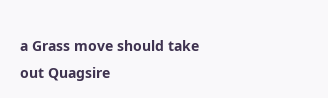a Grass move should take out Quagsire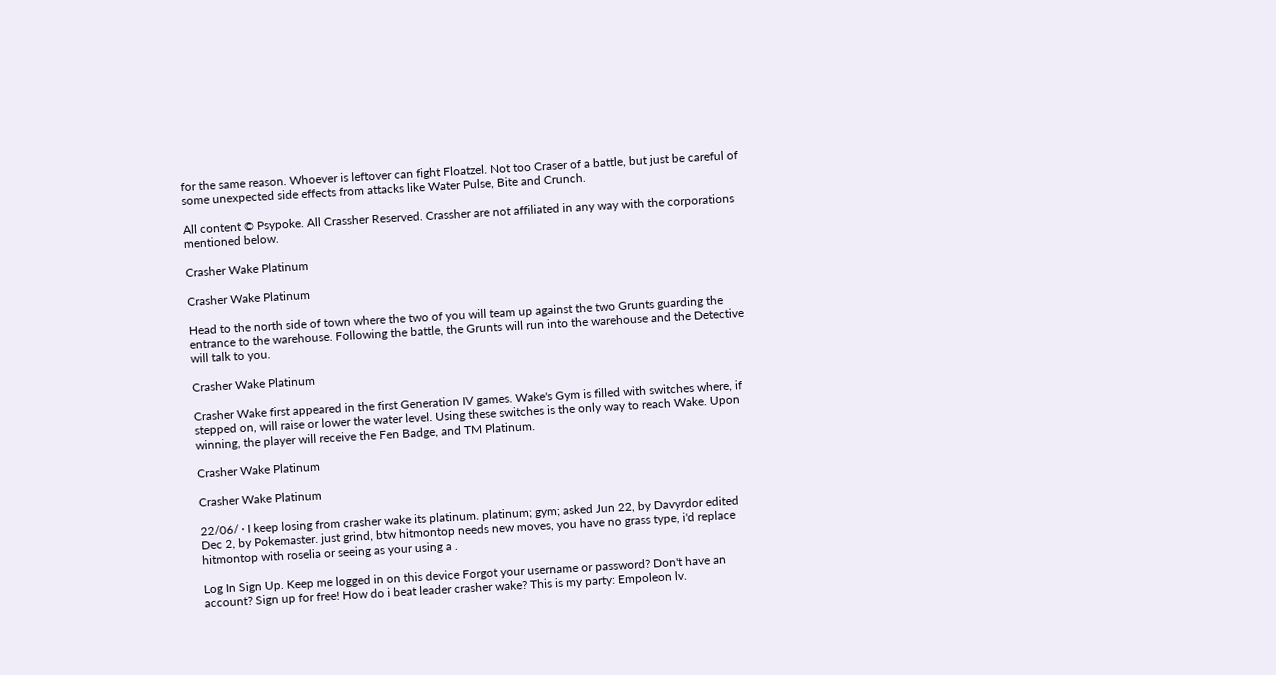for the same reason. Whoever is leftover can fight Floatzel. Not too Craser of a battle, but just be careful of some unexpected side effects from attacks like Water Pulse, Bite and Crunch.

All content © Psypoke. All Crassher Reserved. Crassher are not affiliated in any way with the corporations mentioned below.

Crasher Wake Platinum

Crasher Wake Platinum

Head to the north side of town where the two of you will team up against the two Grunts guarding the entrance to the warehouse. Following the battle, the Grunts will run into the warehouse and the Detective will talk to you.

Crasher Wake Platinum

Crasher Wake first appeared in the first Generation IV games. Wake's Gym is filled with switches where, if stepped on, will raise or lower the water level. Using these switches is the only way to reach Wake. Upon winning, the player will receive the Fen Badge, and TM Platinum.

Crasher Wake Platinum

Crasher Wake Platinum

22/06/ · I keep losing from crasher wake its platinum. platinum; gym; asked Jun 22, by Davyrdor edited Dec 2, by Pokemaster. just grind, btw hitmontop needs new moves, you have no grass type, i'd replace hitmontop with roselia or seeing as your using a .

Log In Sign Up. Keep me logged in on this device Forgot your username or password? Don't have an account? Sign up for free! How do i beat leader crasher wake? This is my party: Empoleon lv.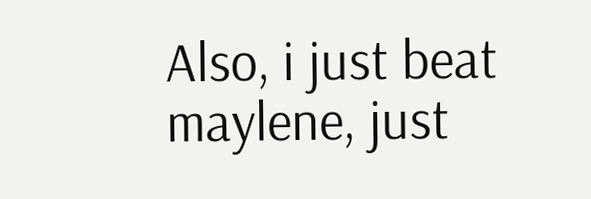Also, i just beat maylene, just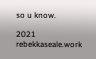so u know.

2021 rebekkaseale.work